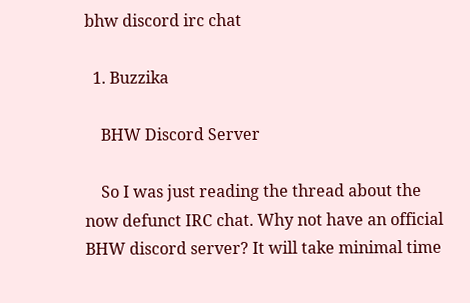bhw discord irc chat

  1. Buzzika

    BHW Discord Server

    So I was just reading the thread about the now defunct IRC chat. Why not have an official BHW discord server? It will take minimal time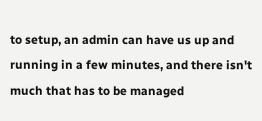to setup, an admin can have us up and running in a few minutes, and there isn't much that has to be managed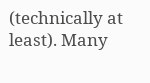(technically at least). Many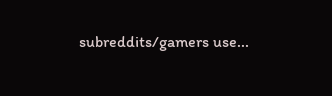subreddits/gamers use...